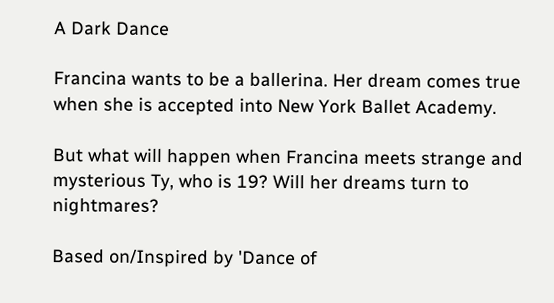A Dark Dance

Francina wants to be a ballerina. Her dream comes true when she is accepted into New York Ballet Academy.

But what will happen when Francina meets strange and mysterious Ty, who is 19? Will her dreams turn to nightmares?

Based on/Inspired by 'Dance of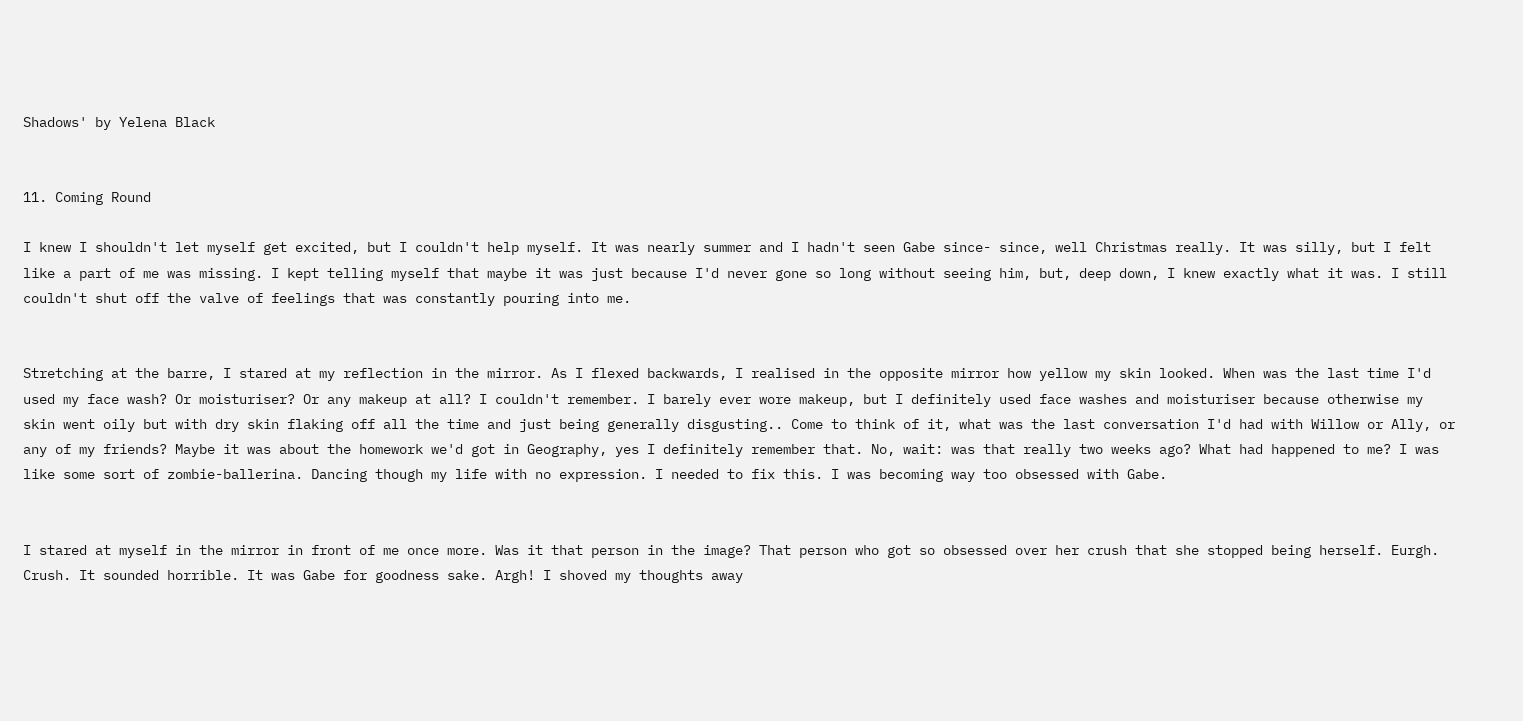Shadows' by Yelena Black


11. Coming Round

I knew I shouldn't let myself get excited, but I couldn't help myself. It was nearly summer and I hadn't seen Gabe since- since, well Christmas really. It was silly, but I felt like a part of me was missing. I kept telling myself that maybe it was just because I'd never gone so long without seeing him, but, deep down, I knew exactly what it was. I still couldn't shut off the valve of feelings that was constantly pouring into me.


Stretching at the barre, I stared at my reflection in the mirror. As I flexed backwards, I realised in the opposite mirror how yellow my skin looked. When was the last time I'd used my face wash? Or moisturiser? Or any makeup at all? I couldn't remember. I barely ever wore makeup, but I definitely used face washes and moisturiser because otherwise my skin went oily but with dry skin flaking off all the time and just being generally disgusting.. Come to think of it, what was the last conversation I'd had with Willow or Ally, or any of my friends? Maybe it was about the homework we'd got in Geography, yes I definitely remember that. No, wait: was that really two weeks ago? What had happened to me? I was like some sort of zombie-ballerina. Dancing though my life with no expression. I needed to fix this. I was becoming way too obsessed with Gabe.


I stared at myself in the mirror in front of me once more. Was it that person in the image? That person who got so obsessed over her crush that she stopped being herself. Eurgh. Crush. It sounded horrible. It was Gabe for goodness sake. Argh! I shoved my thoughts away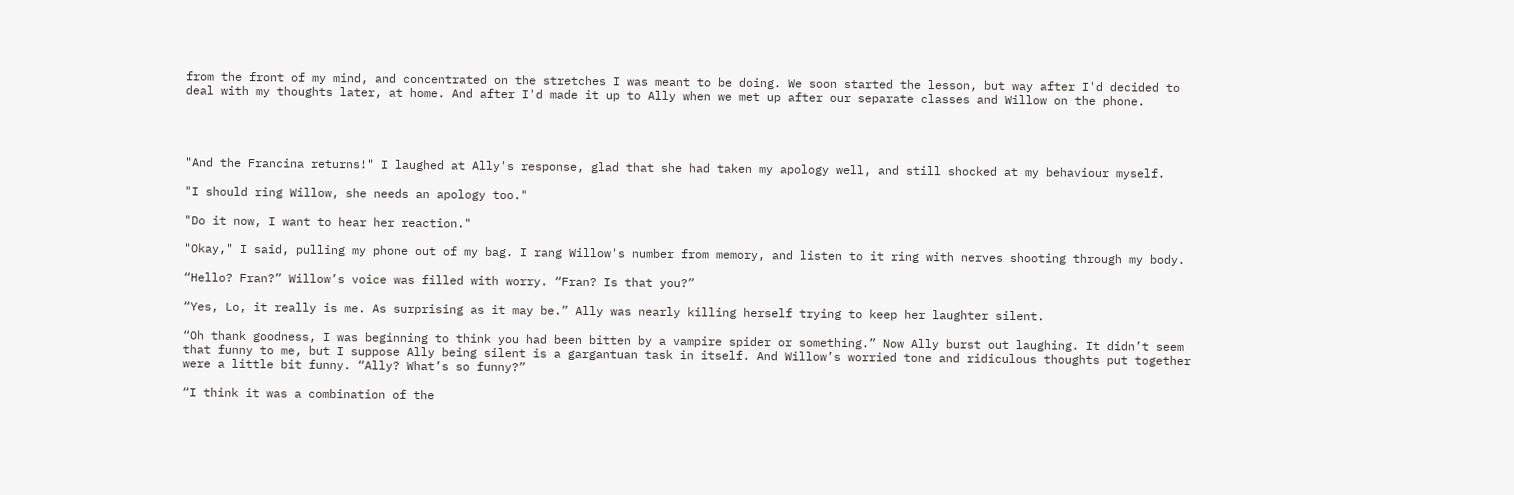from the front of my mind, and concentrated on the stretches I was meant to be doing. We soon started the lesson, but way after I'd decided to deal with my thoughts later, at home. And after I'd made it up to Ally when we met up after our separate classes and Willow on the phone.




"And the Francina returns!" I laughed at Ally's response, glad that she had taken my apology well, and still shocked at my behaviour myself.

"I should ring Willow, she needs an apology too."

"Do it now, I want to hear her reaction."

"Okay," I said, pulling my phone out of my bag. I rang Willow's number from memory, and listen to it ring with nerves shooting through my body.

“Hello? Fran?” Willow’s voice was filled with worry. “Fran? Is that you?”

“Yes, Lo, it really is me. As surprising as it may be.” Ally was nearly killing herself trying to keep her laughter silent.

“Oh thank goodness, I was beginning to think you had been bitten by a vampire spider or something.” Now Ally burst out laughing. It didn’t seem that funny to me, but I suppose Ally being silent is a gargantuan task in itself. And Willow’s worried tone and ridiculous thoughts put together were a little bit funny. “Ally? What’s so funny?”

“I think it was a combination of the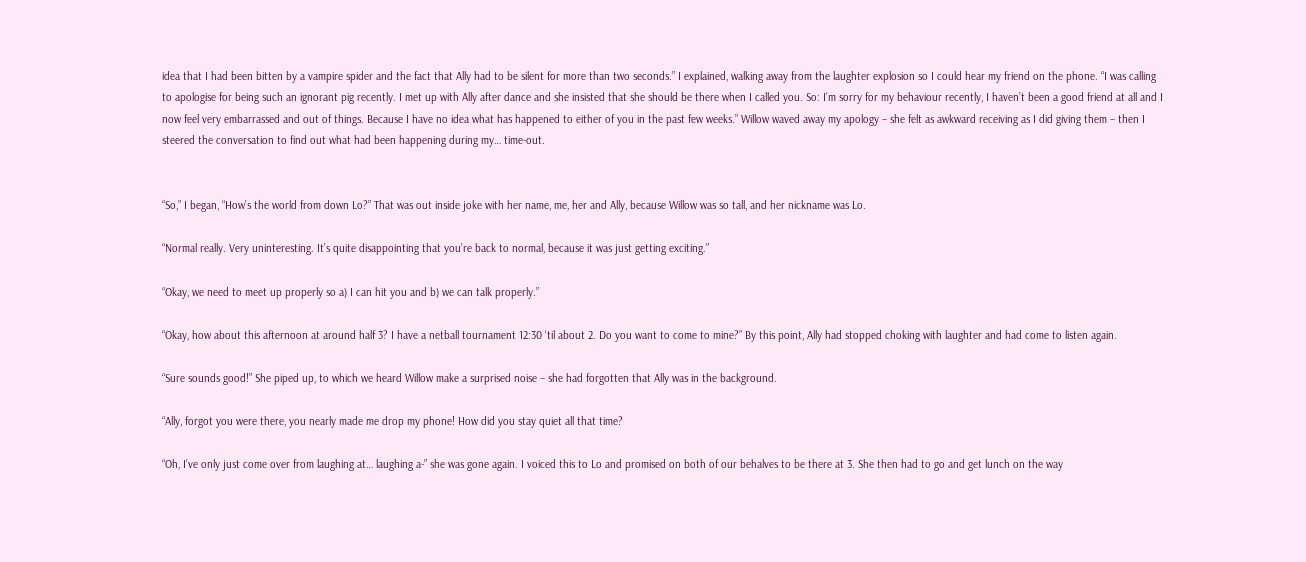idea that I had been bitten by a vampire spider and the fact that Ally had to be silent for more than two seconds.” I explained, walking away from the laughter explosion so I could hear my friend on the phone. “I was calling to apologise for being such an ignorant pig recently. I met up with Ally after dance and she insisted that she should be there when I called you. So: I’m sorry for my behaviour recently, I haven’t been a good friend at all and I now feel very embarrassed and out of things. Because I have no idea what has happened to either of you in the past few weeks.” Willow waved away my apology – she felt as awkward receiving as I did giving them – then I steered the conversation to find out what had been happening during my… time-out.


“So,” I began, “How’s the world from down Lo?” That was out inside joke with her name, me, her and Ally, because Willow was so tall, and her nickname was Lo.

“Normal really. Very uninteresting. It’s quite disappointing that you’re back to normal, because it was just getting exciting.”

“Okay, we need to meet up properly so a) I can hit you and b) we can talk properly.”

“Okay, how about this afternoon at around half 3? I have a netball tournament 12:30 ‘til about 2. Do you want to come to mine?” By this point, Ally had stopped choking with laughter and had come to listen again.

“Sure sounds good!” She piped up, to which we heard Willow make a surprised noise – she had forgotten that Ally was in the background.

“Ally, forgot you were there, you nearly made me drop my phone! How did you stay quiet all that time?

“Oh, I’ve only just come over from laughing at… laughing a-” she was gone again. I voiced this to Lo and promised on both of our behalves to be there at 3. She then had to go and get lunch on the way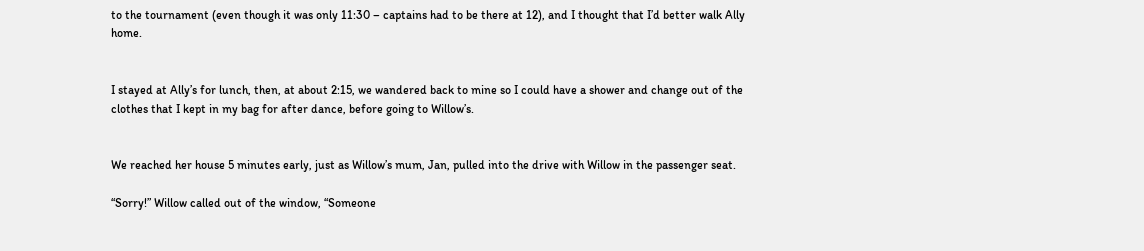to the tournament (even though it was only 11:30 – captains had to be there at 12), and I thought that I’d better walk Ally home.


I stayed at Ally’s for lunch, then, at about 2:15, we wandered back to mine so I could have a shower and change out of the clothes that I kept in my bag for after dance, before going to Willow’s.


We reached her house 5 minutes early, just as Willow’s mum, Jan, pulled into the drive with Willow in the passenger seat.

“Sorry!” Willow called out of the window, “Someone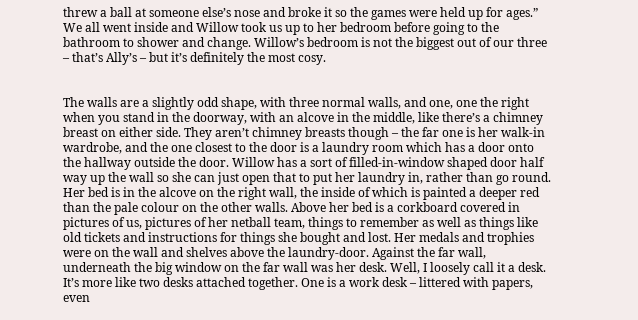threw a ball at someone else’s nose and broke it so the games were held up for ages.” We all went inside and Willow took us up to her bedroom before going to the bathroom to shower and change. Willow’s bedroom is not the biggest out of our three – that’s Ally’s – but it’s definitely the most cosy.


The walls are a slightly odd shape, with three normal walls, and one, one the right when you stand in the doorway, with an alcove in the middle, like there’s a chimney breast on either side. They aren’t chimney breasts though – the far one is her walk-in wardrobe, and the one closest to the door is a laundry room which has a door onto the hallway outside the door. Willow has a sort of filled-in-window shaped door half way up the wall so she can just open that to put her laundry in, rather than go round. Her bed is in the alcove on the right wall, the inside of which is painted a deeper red than the pale colour on the other walls. Above her bed is a corkboard covered in pictures of us, pictures of her netball team, things to remember as well as things like old tickets and instructions for things she bought and lost. Her medals and trophies were on the wall and shelves above the laundry-door. Against the far wall, underneath the big window on the far wall was her desk. Well, I loosely call it a desk. It’s more like two desks attached together. One is a work desk – littered with papers, even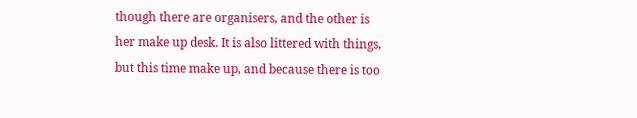though there are organisers, and the other is her make up desk. It is also littered with things, but this time make up, and because there is too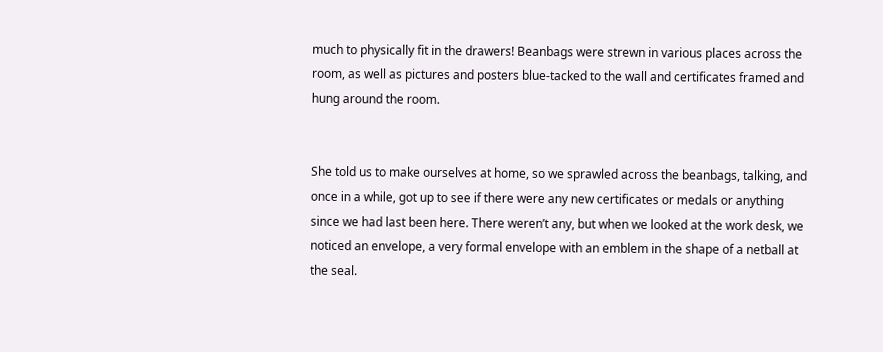much to physically fit in the drawers! Beanbags were strewn in various places across the room, as well as pictures and posters blue-tacked to the wall and certificates framed and hung around the room.


She told us to make ourselves at home, so we sprawled across the beanbags, talking, and once in a while, got up to see if there were any new certificates or medals or anything since we had last been here. There weren’t any, but when we looked at the work desk, we noticed an envelope, a very formal envelope with an emblem in the shape of a netball at the seal.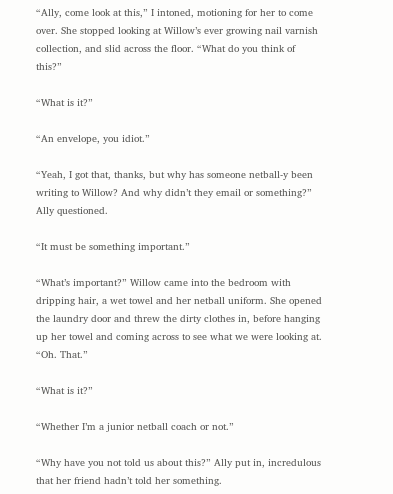“Ally, come look at this,” I intoned, motioning for her to come over. She stopped looking at Willow’s ever growing nail varnish collection, and slid across the floor. “What do you think of this?”

“What is it?”

“An envelope, you idiot.”

“Yeah, I got that, thanks, but why has someone netball-y been writing to Willow? And why didn’t they email or something?” Ally questioned.

“It must be something important.”

“What’s important?” Willow came into the bedroom with dripping hair, a wet towel and her netball uniform. She opened the laundry door and threw the dirty clothes in, before hanging up her towel and coming across to see what we were looking at. “Oh. That.”

“What is it?”

“Whether I’m a junior netball coach or not.”

“Why have you not told us about this?” Ally put in, incredulous that her friend hadn’t told her something.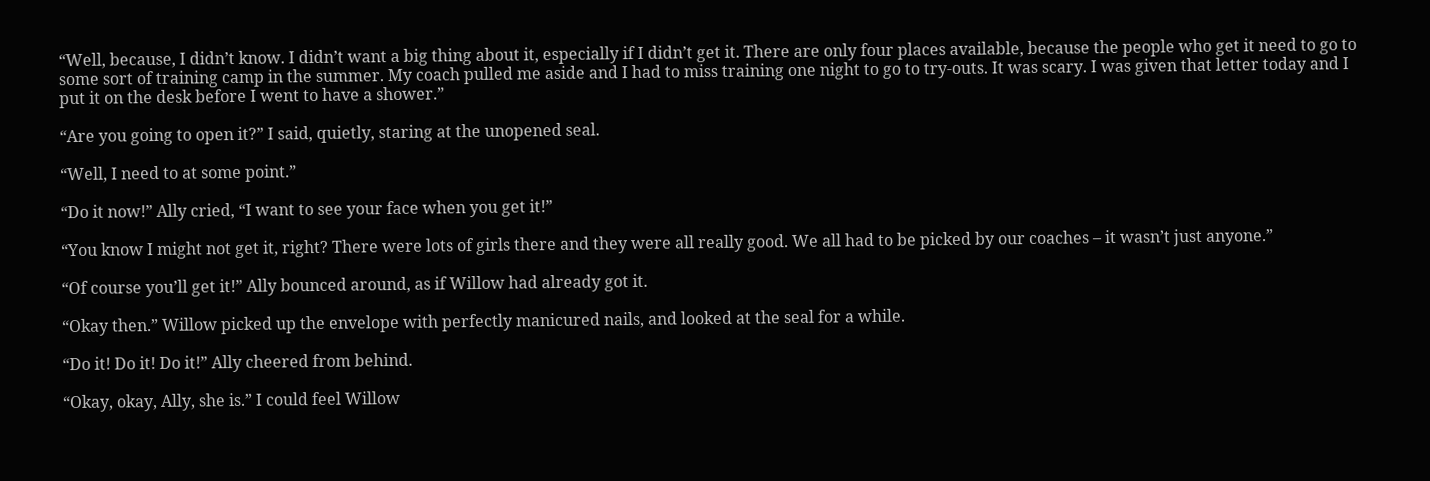“Well, because, I didn’t know. I didn’t want a big thing about it, especially if I didn’t get it. There are only four places available, because the people who get it need to go to some sort of training camp in the summer. My coach pulled me aside and I had to miss training one night to go to try-outs. It was scary. I was given that letter today and I put it on the desk before I went to have a shower.”

“Are you going to open it?” I said, quietly, staring at the unopened seal.

“Well, I need to at some point.”

“Do it now!” Ally cried, “I want to see your face when you get it!”

“You know I might not get it, right? There were lots of girls there and they were all really good. We all had to be picked by our coaches – it wasn’t just anyone.”

“Of course you’ll get it!” Ally bounced around, as if Willow had already got it.

“Okay then.” Willow picked up the envelope with perfectly manicured nails, and looked at the seal for a while.

“Do it! Do it! Do it!” Ally cheered from behind.

“Okay, okay, Ally, she is.” I could feel Willow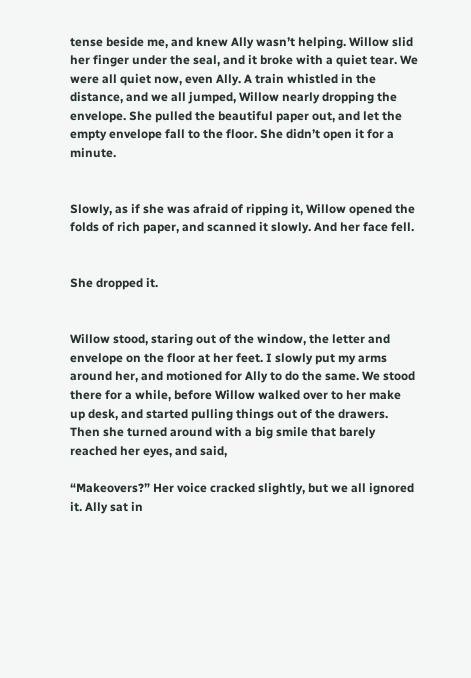tense beside me, and knew Ally wasn’t helping. Willow slid her finger under the seal, and it broke with a quiet tear. We were all quiet now, even Ally. A train whistled in the distance, and we all jumped, Willow nearly dropping the envelope. She pulled the beautiful paper out, and let the empty envelope fall to the floor. She didn’t open it for a minute.


Slowly, as if she was afraid of ripping it, Willow opened the folds of rich paper, and scanned it slowly. And her face fell.


She dropped it.


Willow stood, staring out of the window, the letter and envelope on the floor at her feet. I slowly put my arms around her, and motioned for Ally to do the same. We stood there for a while, before Willow walked over to her make up desk, and started pulling things out of the drawers. Then she turned around with a big smile that barely reached her eyes, and said,

“Makeovers?” Her voice cracked slightly, but we all ignored it. Ally sat in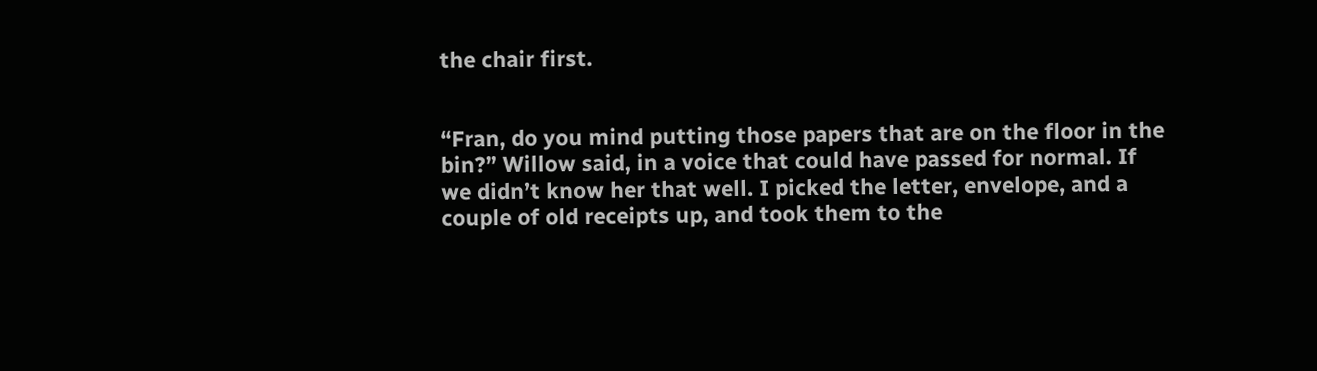the chair first.


“Fran, do you mind putting those papers that are on the floor in the bin?” Willow said, in a voice that could have passed for normal. If we didn’t know her that well. I picked the letter, envelope, and a couple of old receipts up, and took them to the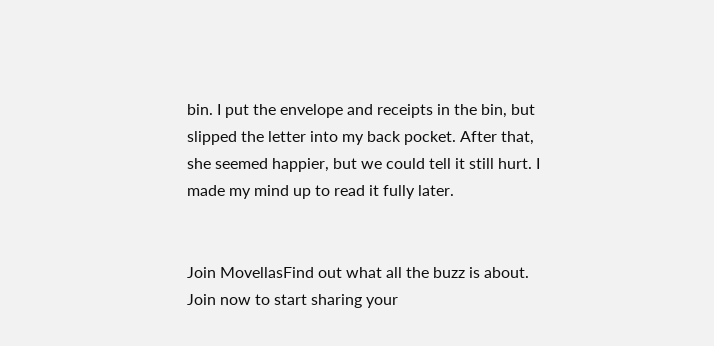bin. I put the envelope and receipts in the bin, but slipped the letter into my back pocket. After that, she seemed happier, but we could tell it still hurt. I made my mind up to read it fully later.


Join MovellasFind out what all the buzz is about. Join now to start sharing your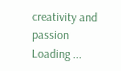creativity and passion
Loading ...